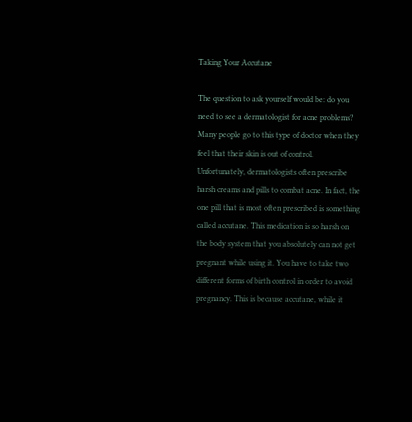Taking Your Accutane

The question to ask yourself would be: do you need to see a dermatologist for acne problems? Many people go to this type of doctor when they feel that their skin is out of control. Unfortunately, dermatologists often prescribe harsh creams and pills to combat acne. In fact, the one pill that is most often prescribed is something called accutane. This medication is so harsh on the body system that you absolutely can not get pregnant while using it. You have to take two different forms of birth control in order to avoid pregnancy. This is because accutane, while it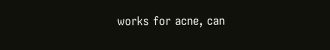works for acne, can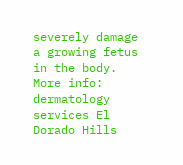severely damage a growing fetus in the body. More info: dermatology services El Dorado Hills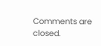Comments are closed.